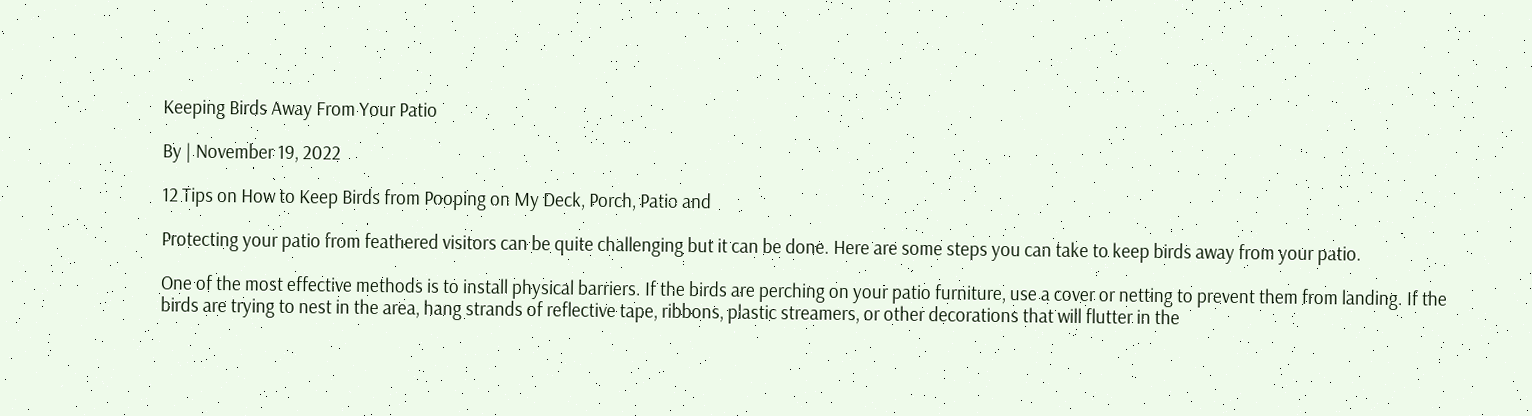Keeping Birds Away From Your Patio

By | November 19, 2022

12 Tips on How to Keep Birds from Pooping on My Deck, Porch, Patio and

Protecting your patio from feathered visitors can be quite challenging but it can be done. Here are some steps you can take to keep birds away from your patio.

One of the most effective methods is to install physical barriers. If the birds are perching on your patio furniture, use a cover or netting to prevent them from landing. If the birds are trying to nest in the area, hang strands of reflective tape, ribbons, plastic streamers, or other decorations that will flutter in the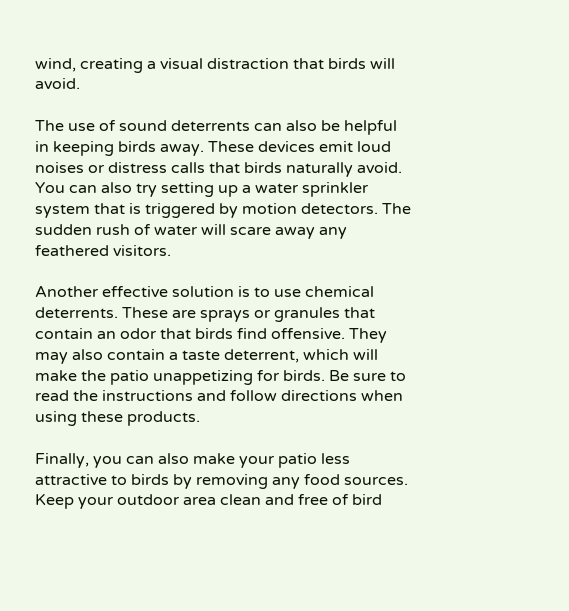wind, creating a visual distraction that birds will avoid.

The use of sound deterrents can also be helpful in keeping birds away. These devices emit loud noises or distress calls that birds naturally avoid. You can also try setting up a water sprinkler system that is triggered by motion detectors. The sudden rush of water will scare away any feathered visitors.

Another effective solution is to use chemical deterrents. These are sprays or granules that contain an odor that birds find offensive. They may also contain a taste deterrent, which will make the patio unappetizing for birds. Be sure to read the instructions and follow directions when using these products.

Finally, you can also make your patio less attractive to birds by removing any food sources. Keep your outdoor area clean and free of bird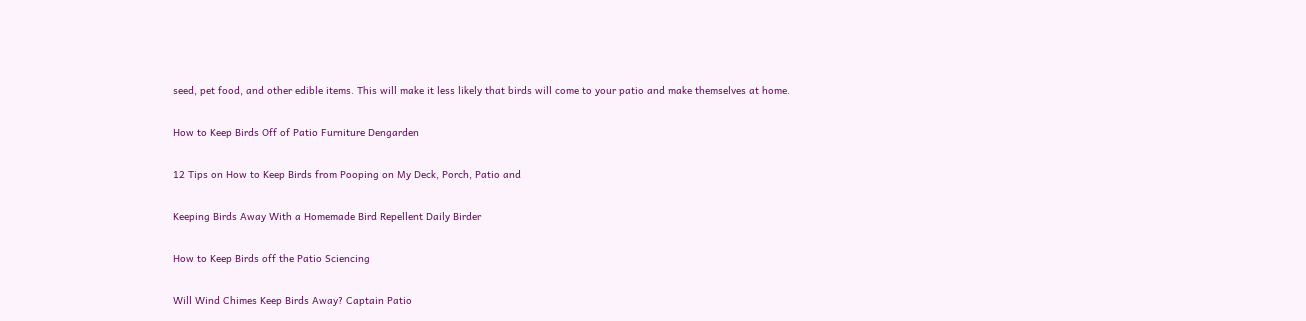seed, pet food, and other edible items. This will make it less likely that birds will come to your patio and make themselves at home.

How to Keep Birds Off of Patio Furniture Dengarden

12 Tips on How to Keep Birds from Pooping on My Deck, Porch, Patio and

Keeping Birds Away With a Homemade Bird Repellent Daily Birder

How to Keep Birds off the Patio Sciencing

Will Wind Chimes Keep Birds Away? Captain Patio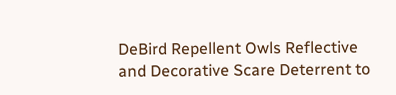DeBird Repellent Owls Reflective and Decorative Scare Deterrent to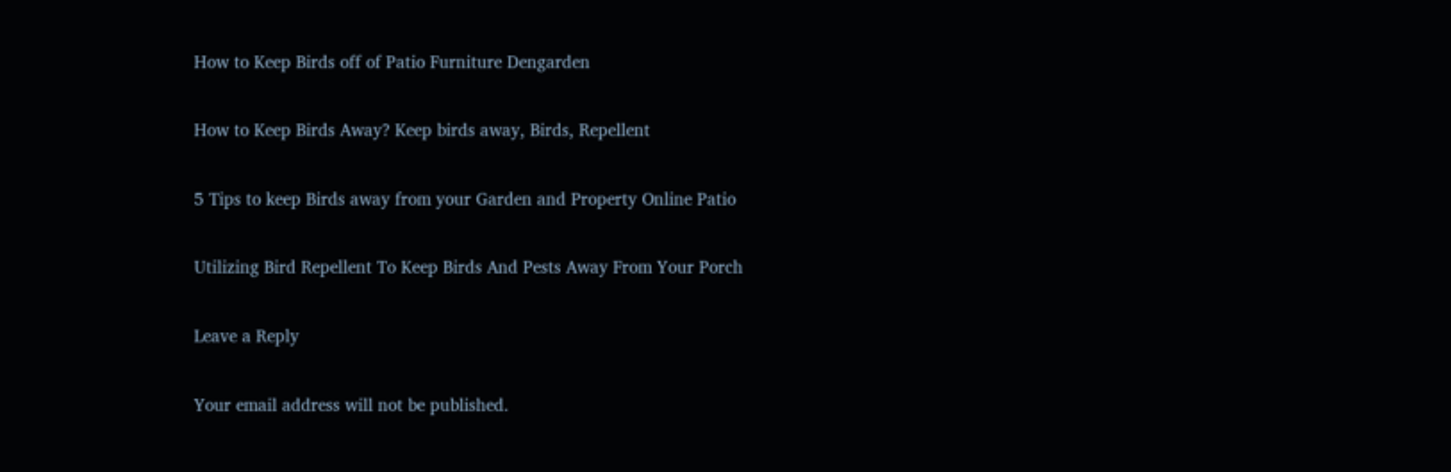How to Keep Birds off of Patio Furniture Dengarden

How to Keep Birds Away? Keep birds away, Birds, Repellent

5 Tips to keep Birds away from your Garden and Property Online Patio

Utilizing Bird Repellent To Keep Birds And Pests Away From Your Porch

Leave a Reply

Your email address will not be published.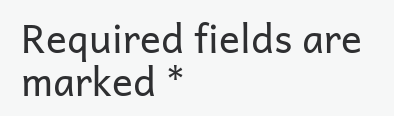Required fields are marked *